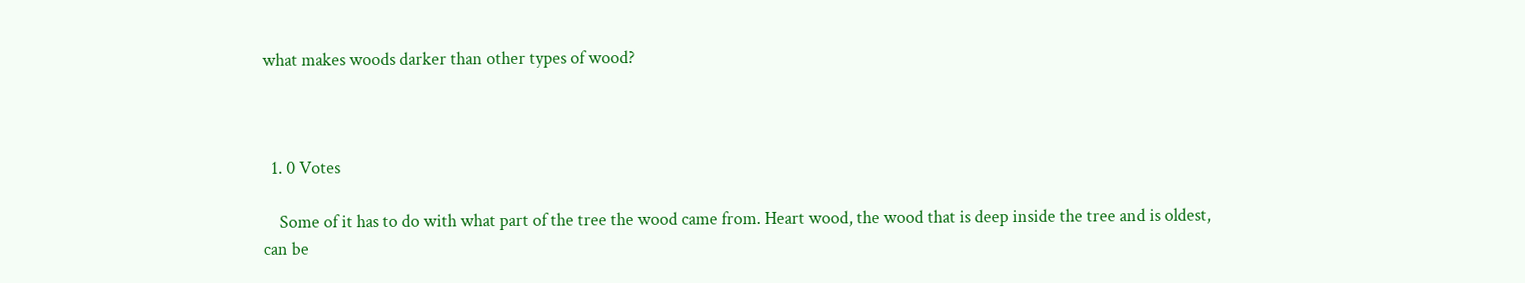what makes woods darker than other types of wood?



  1. 0 Votes

    Some of it has to do with what part of the tree the wood came from. Heart wood, the wood that is deep inside the tree and is oldest, can be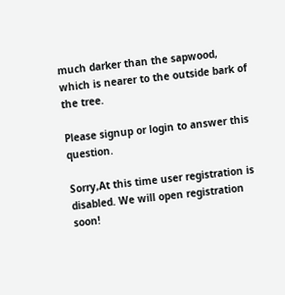much darker than the sapwood, which is nearer to the outside bark of the tree.

Please signup or login to answer this question.

Sorry,At this time user registration is disabled. We will open registration soon!